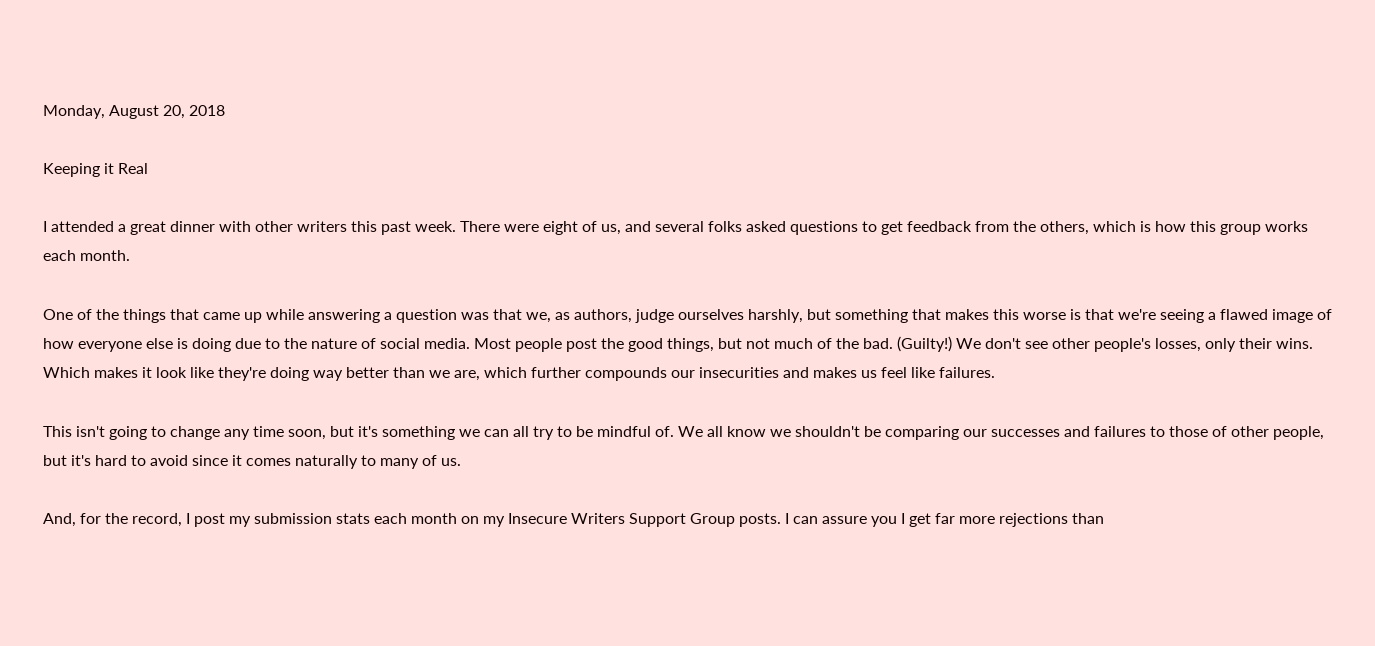Monday, August 20, 2018

Keeping it Real

I attended a great dinner with other writers this past week. There were eight of us, and several folks asked questions to get feedback from the others, which is how this group works each month.

One of the things that came up while answering a question was that we, as authors, judge ourselves harshly, but something that makes this worse is that we're seeing a flawed image of how everyone else is doing due to the nature of social media. Most people post the good things, but not much of the bad. (Guilty!) We don't see other people's losses, only their wins. Which makes it look like they're doing way better than we are, which further compounds our insecurities and makes us feel like failures.

This isn't going to change any time soon, but it's something we can all try to be mindful of. We all know we shouldn't be comparing our successes and failures to those of other people, but it's hard to avoid since it comes naturally to many of us.

And, for the record, I post my submission stats each month on my Insecure Writers Support Group posts. I can assure you I get far more rejections than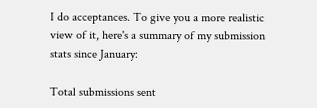I do acceptances. To give you a more realistic view of it, here's a summary of my submission stats since January:

Total submissions sent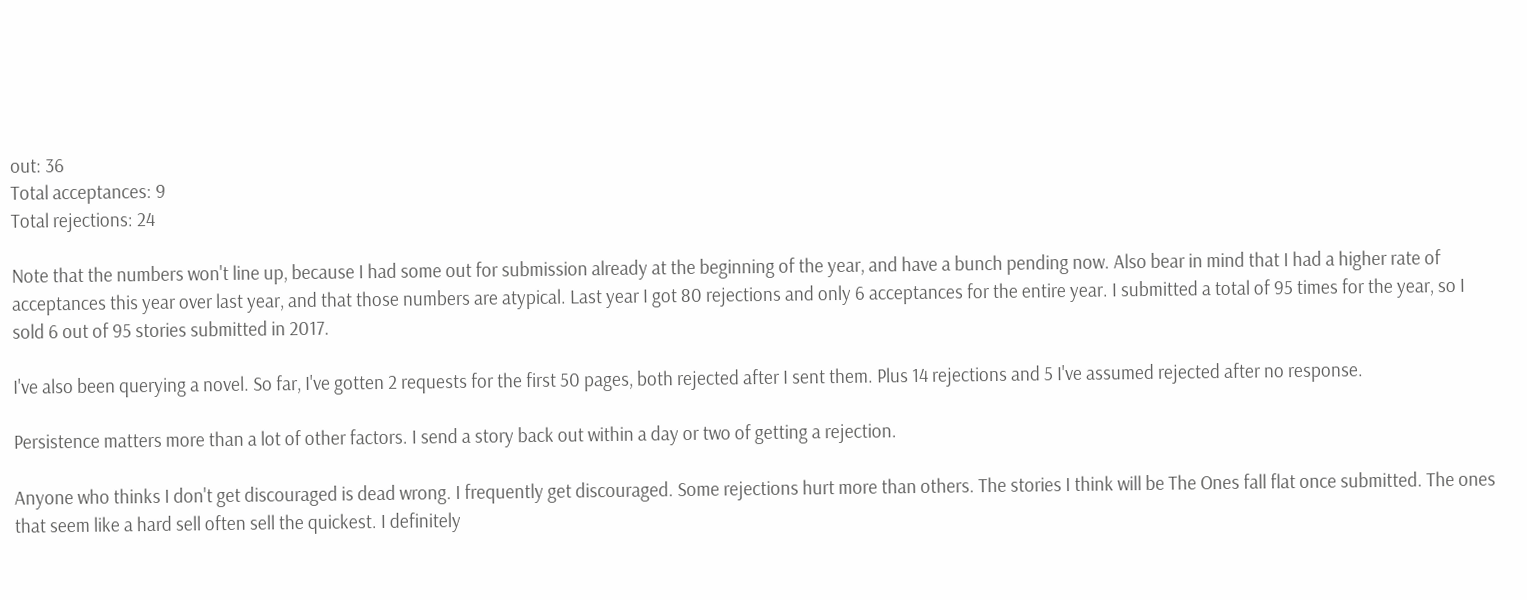out: 36
Total acceptances: 9
Total rejections: 24

Note that the numbers won't line up, because I had some out for submission already at the beginning of the year, and have a bunch pending now. Also bear in mind that I had a higher rate of acceptances this year over last year, and that those numbers are atypical. Last year I got 80 rejections and only 6 acceptances for the entire year. I submitted a total of 95 times for the year, so I sold 6 out of 95 stories submitted in 2017.

I've also been querying a novel. So far, I've gotten 2 requests for the first 50 pages, both rejected after I sent them. Plus 14 rejections and 5 I've assumed rejected after no response.

Persistence matters more than a lot of other factors. I send a story back out within a day or two of getting a rejection.

Anyone who thinks I don't get discouraged is dead wrong. I frequently get discouraged. Some rejections hurt more than others. The stories I think will be The Ones fall flat once submitted. The ones that seem like a hard sell often sell the quickest. I definitely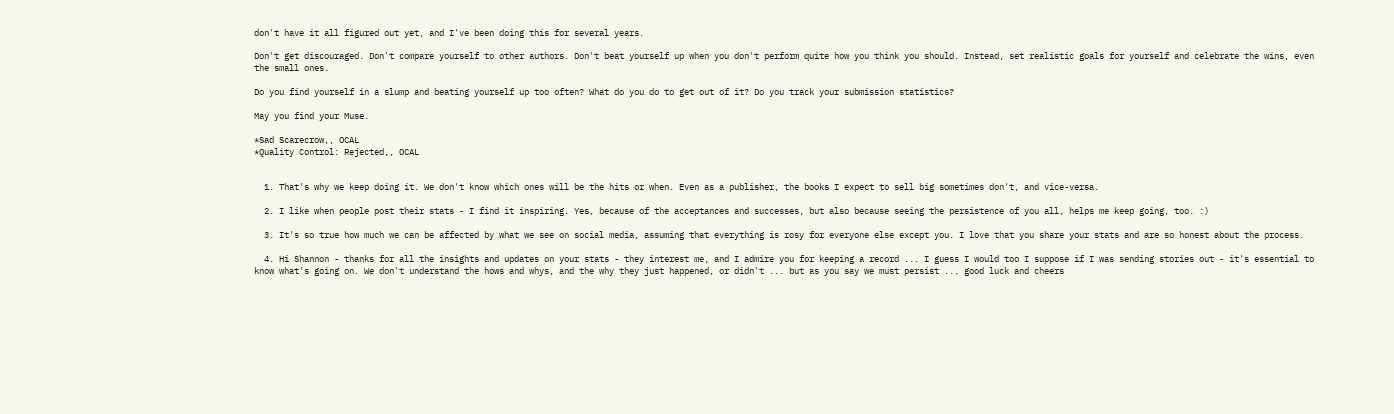don't have it all figured out yet, and I've been doing this for several years.

Don't get discouraged. Don't compare yourself to other authors. Don't beat yourself up when you don't perform quite how you think you should. Instead, set realistic goals for yourself and celebrate the wins, even the small ones.

Do you find yourself in a slump and beating yourself up too often? What do you do to get out of it? Do you track your submission statistics?

May you find your Muse.

*Sad Scarecrow,, OCAL
*Quality Control: Rejected,, OCAL


  1. That's why we keep doing it. We don't know which ones will be the hits or when. Even as a publisher, the books I expect to sell big sometimes don't, and vice-versa.

  2. I like when people post their stats - I find it inspiring. Yes, because of the acceptances and successes, but also because seeing the persistence of you all, helps me keep going, too. :)

  3. It's so true how much we can be affected by what we see on social media, assuming that everything is rosy for everyone else except you. I love that you share your stats and are so honest about the process.

  4. Hi Shannon - thanks for all the insights and updates on your stats - they interest me, and I admire you for keeping a record ... I guess I would too I suppose if I was sending stories out - it's essential to know what's going on. We don't understand the hows and whys, and the why they just happened, or didn't ... but as you say we must persist ... good luck and cheers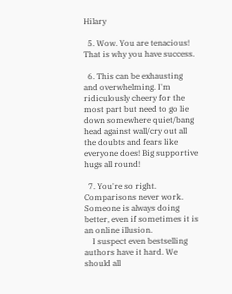Hilary

  5. Wow. You are tenacious! That is why you have success.

  6. This can be exhausting and overwhelming. I'm ridiculously cheery for the most part but need to go lie down somewhere quiet/bang head against wall/cry out all the doubts and fears like everyone does! Big supportive hugs all round!

  7. You're so right. Comparisons never work. Someone is always doing better, even if sometimes it is an online illusion.
    I suspect even bestselling authors have it hard. We should all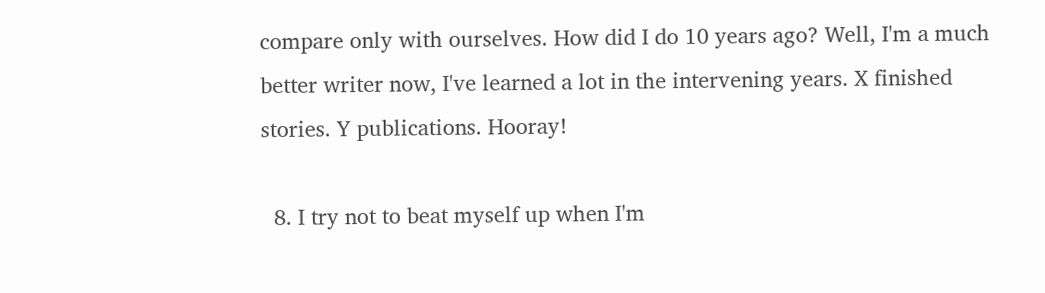compare only with ourselves. How did I do 10 years ago? Well, I'm a much better writer now, I've learned a lot in the intervening years. X finished stories. Y publications. Hooray!

  8. I try not to beat myself up when I'm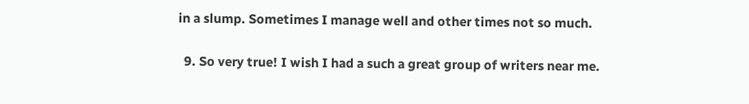in a slump. Sometimes I manage well and other times not so much.

  9. So very true! I wish I had a such a great group of writers near me.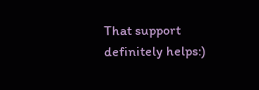That support definitely helps:)